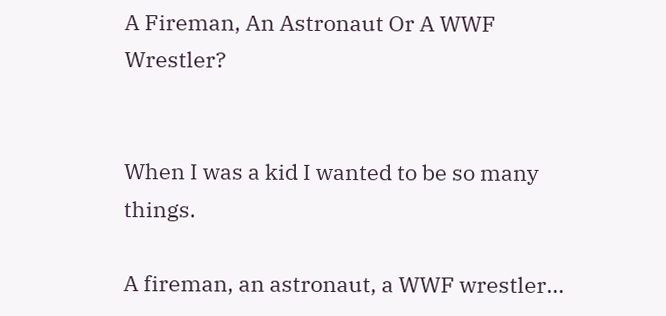A Fireman, An Astronaut Or A WWF Wrestler?


When I was a kid I wanted to be so many things.

A fireman, an astronaut, a WWF wrestler…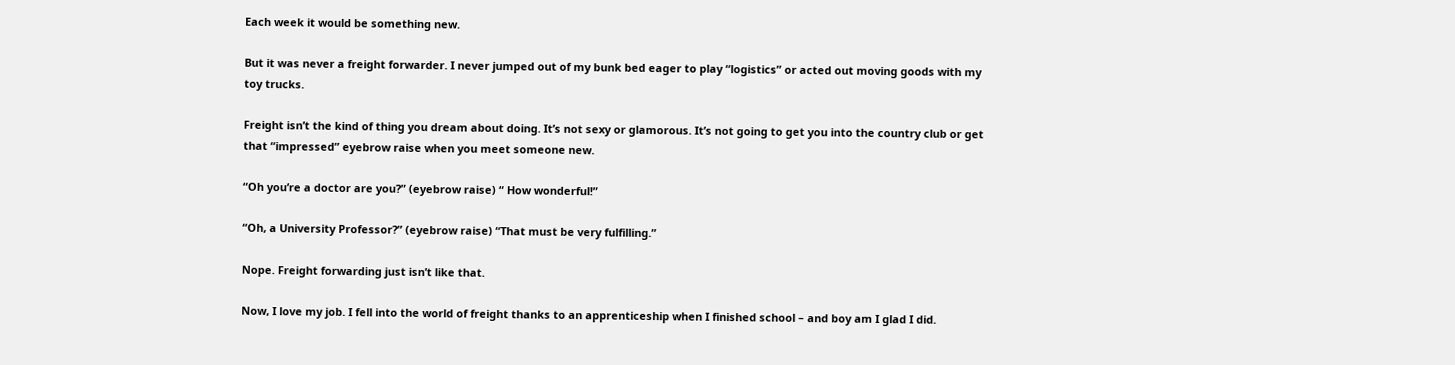Each week it would be something new.

But it was never a freight forwarder. I never jumped out of my bunk bed eager to play “logistics” or acted out moving goods with my toy trucks.

Freight isn’t the kind of thing you dream about doing. It’s not sexy or glamorous. It’s not going to get you into the country club or get that “impressed” eyebrow raise when you meet someone new.

“Oh you’re a doctor are you?” (eyebrow raise) “ How wonderful!”

“Oh, a University Professor?” (eyebrow raise) “That must be very fulfilling.”

Nope. Freight forwarding just isn’t like that.

Now, I love my job. I fell into the world of freight thanks to an apprenticeship when I finished school – and boy am I glad I did.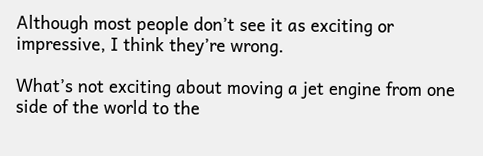Although most people don’t see it as exciting or impressive, I think they’re wrong.

What’s not exciting about moving a jet engine from one side of the world to the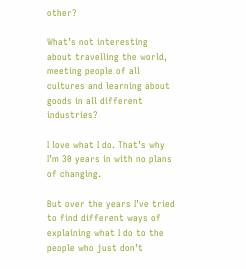other?

What’s not interesting about travelling the world, meeting people of all cultures and learning about goods in all different industries?

I love what I do. That’s why I’m 30 years in with no plans of changing.

But over the years I’ve tried to find different ways of explaining what I do to the people who just don’t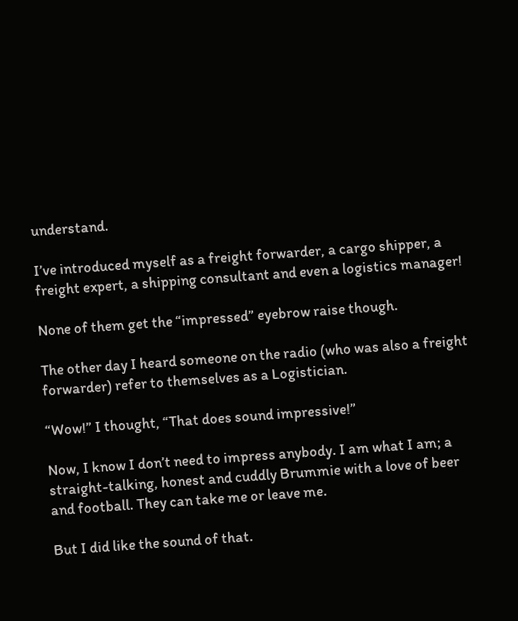understand.

I’ve introduced myself as a freight forwarder, a cargo shipper, a freight expert, a shipping consultant and even a logistics manager!

None of them get the “impressed” eyebrow raise though.

The other day I heard someone on the radio (who was also a freight forwarder) refer to themselves as a Logistician.

“Wow!” I thought, “That does sound impressive!”

Now, I know I don’t need to impress anybody. I am what I am; a straight-talking, honest and cuddly Brummie with a love of beer and football. They can take me or leave me.

But I did like the sound of that.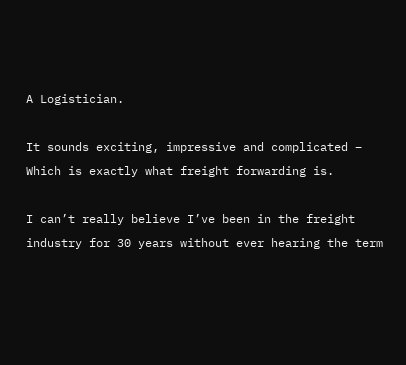A Logistician.

It sounds exciting, impressive and complicated – Which is exactly what freight forwarding is.

I can’t really believe I’ve been in the freight industry for 30 years without ever hearing the term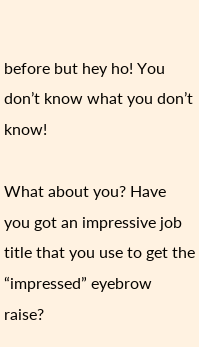before but hey ho! You don’t know what you don’t know!

What about you? Have you got an impressive job title that you use to get the “impressed” eyebrow raise?